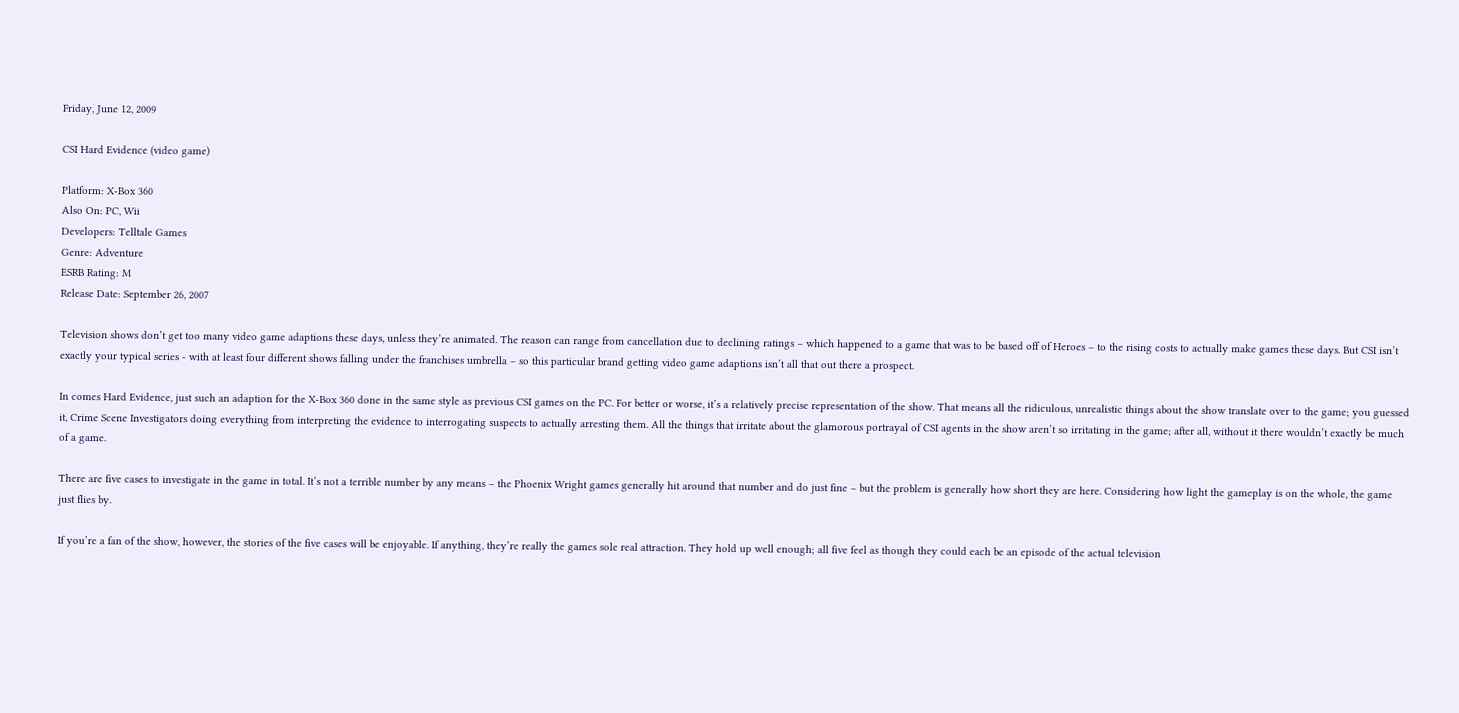Friday, June 12, 2009

CSI Hard Evidence (video game)

Platform: X-Box 360
Also On: PC, Wii
Developers: Telltale Games
Genre: Adventure
ESRB Rating: M
Release Date: September 26, 2007

Television shows don’t get too many video game adaptions these days, unless they’re animated. The reason can range from cancellation due to declining ratings – which happened to a game that was to be based off of Heroes – to the rising costs to actually make games these days. But CSI isn’t exactly your typical series - with at least four different shows falling under the franchises umbrella – so this particular brand getting video game adaptions isn’t all that out there a prospect.

In comes Hard Evidence, just such an adaption for the X-Box 360 done in the same style as previous CSI games on the PC. For better or worse, it’s a relatively precise representation of the show. That means all the ridiculous, unrealistic things about the show translate over to the game; you guessed it, Crime Scene Investigators doing everything from interpreting the evidence to interrogating suspects to actually arresting them. All the things that irritate about the glamorous portrayal of CSI agents in the show aren’t so irritating in the game; after all, without it there wouldn’t exactly be much of a game.

There are five cases to investigate in the game in total. It’s not a terrible number by any means – the Phoenix Wright games generally hit around that number and do just fine – but the problem is generally how short they are here. Considering how light the gameplay is on the whole, the game just flies by.

If you’re a fan of the show, however, the stories of the five cases will be enjoyable. If anything, they’re really the games sole real attraction. They hold up well enough; all five feel as though they could each be an episode of the actual television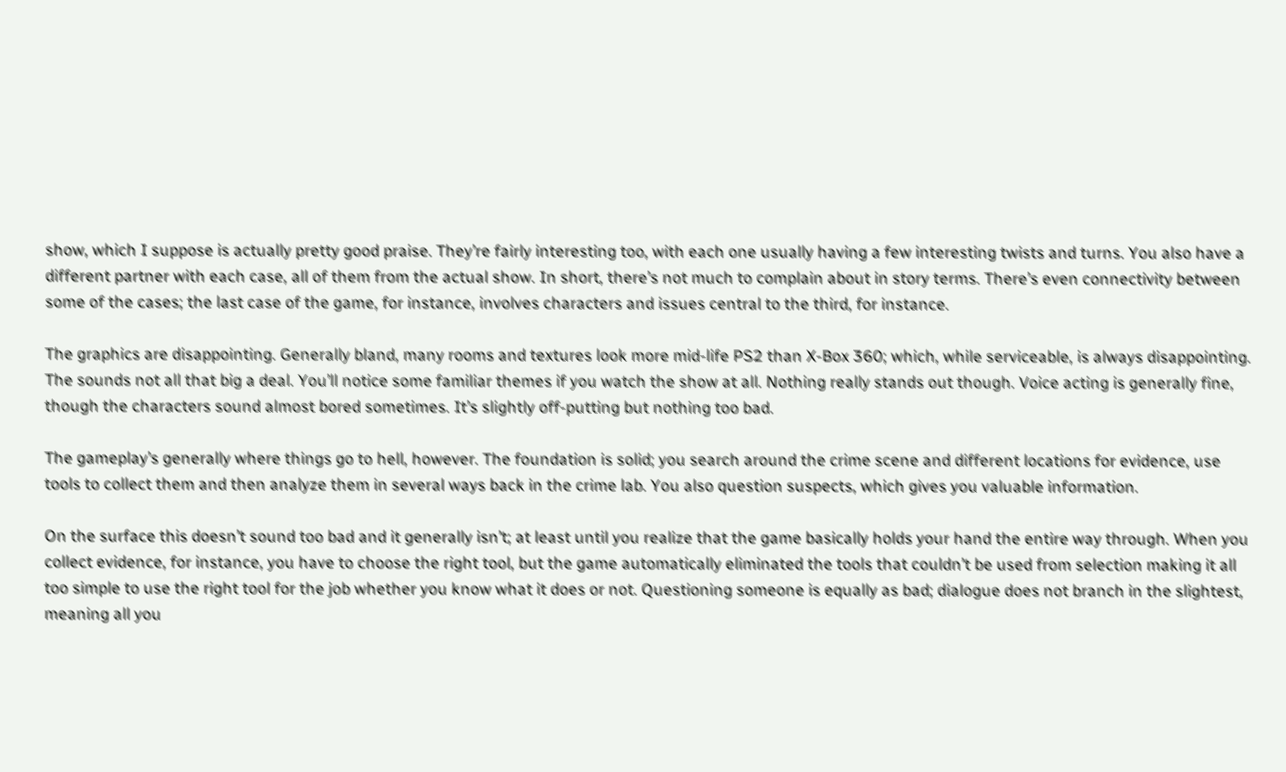show, which I suppose is actually pretty good praise. They’re fairly interesting too, with each one usually having a few interesting twists and turns. You also have a different partner with each case, all of them from the actual show. In short, there’s not much to complain about in story terms. There’s even connectivity between some of the cases; the last case of the game, for instance, involves characters and issues central to the third, for instance.

The graphics are disappointing. Generally bland, many rooms and textures look more mid-life PS2 than X-Box 360; which, while serviceable, is always disappointing. The sounds not all that big a deal. You’ll notice some familiar themes if you watch the show at all. Nothing really stands out though. Voice acting is generally fine, though the characters sound almost bored sometimes. It’s slightly off-putting but nothing too bad.

The gameplay’s generally where things go to hell, however. The foundation is solid; you search around the crime scene and different locations for evidence, use tools to collect them and then analyze them in several ways back in the crime lab. You also question suspects, which gives you valuable information.

On the surface this doesn’t sound too bad and it generally isn’t; at least until you realize that the game basically holds your hand the entire way through. When you collect evidence, for instance, you have to choose the right tool, but the game automatically eliminated the tools that couldn’t be used from selection making it all too simple to use the right tool for the job whether you know what it does or not. Questioning someone is equally as bad; dialogue does not branch in the slightest, meaning all you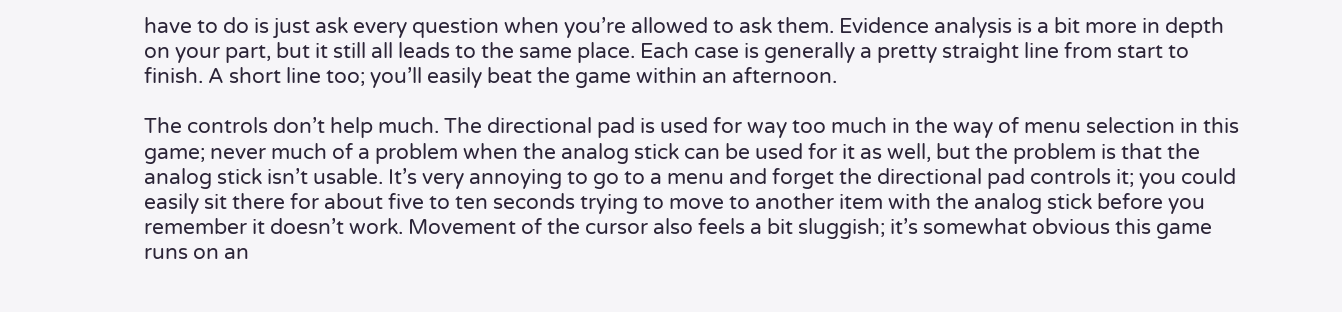have to do is just ask every question when you’re allowed to ask them. Evidence analysis is a bit more in depth on your part, but it still all leads to the same place. Each case is generally a pretty straight line from start to finish. A short line too; you’ll easily beat the game within an afternoon.

The controls don’t help much. The directional pad is used for way too much in the way of menu selection in this game; never much of a problem when the analog stick can be used for it as well, but the problem is that the analog stick isn’t usable. It’s very annoying to go to a menu and forget the directional pad controls it; you could easily sit there for about five to ten seconds trying to move to another item with the analog stick before you remember it doesn’t work. Movement of the cursor also feels a bit sluggish; it’s somewhat obvious this game runs on an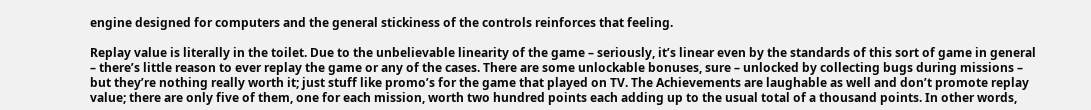engine designed for computers and the general stickiness of the controls reinforces that feeling.

Replay value is literally in the toilet. Due to the unbelievable linearity of the game – seriously, it’s linear even by the standards of this sort of game in general – there’s little reason to ever replay the game or any of the cases. There are some unlockable bonuses, sure – unlocked by collecting bugs during missions – but they’re nothing really worth it; just stuff like promo’s for the game that played on TV. The Achievements are laughable as well and don’t promote replay value; there are only five of them, one for each mission, worth two hundred points each adding up to the usual total of a thousand points. In other words,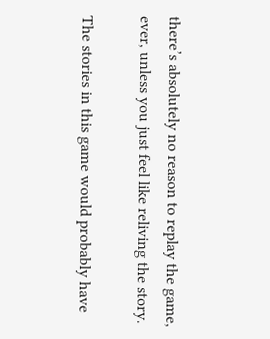there’s absolutely no reason to replay the game, ever, unless you just feel like reliving the story.

The stories in this game would probably have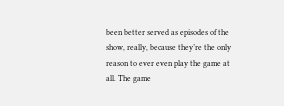been better served as episodes of the show, really, because they’re the only reason to ever even play the game at all. The game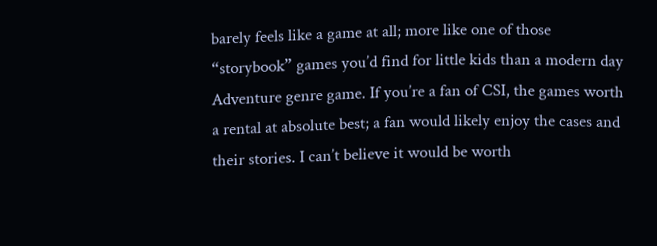barely feels like a game at all; more like one of those “storybook” games you’d find for little kids than a modern day Adventure genre game. If you’re a fan of CSI, the games worth a rental at absolute best; a fan would likely enjoy the cases and their stories. I can’t believe it would be worth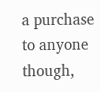a purchase to anyone though,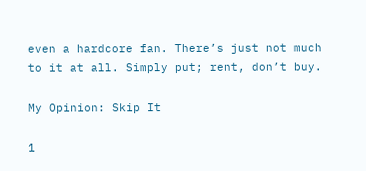even a hardcore fan. There’s just not much to it at all. Simply put; rent, don’t buy.

My Opinion: Skip It

1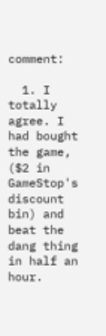comment:

  1. I totally agree. I had bought the game, ($2 in GameStop's discount bin) and beat the dang thing in half an hour.